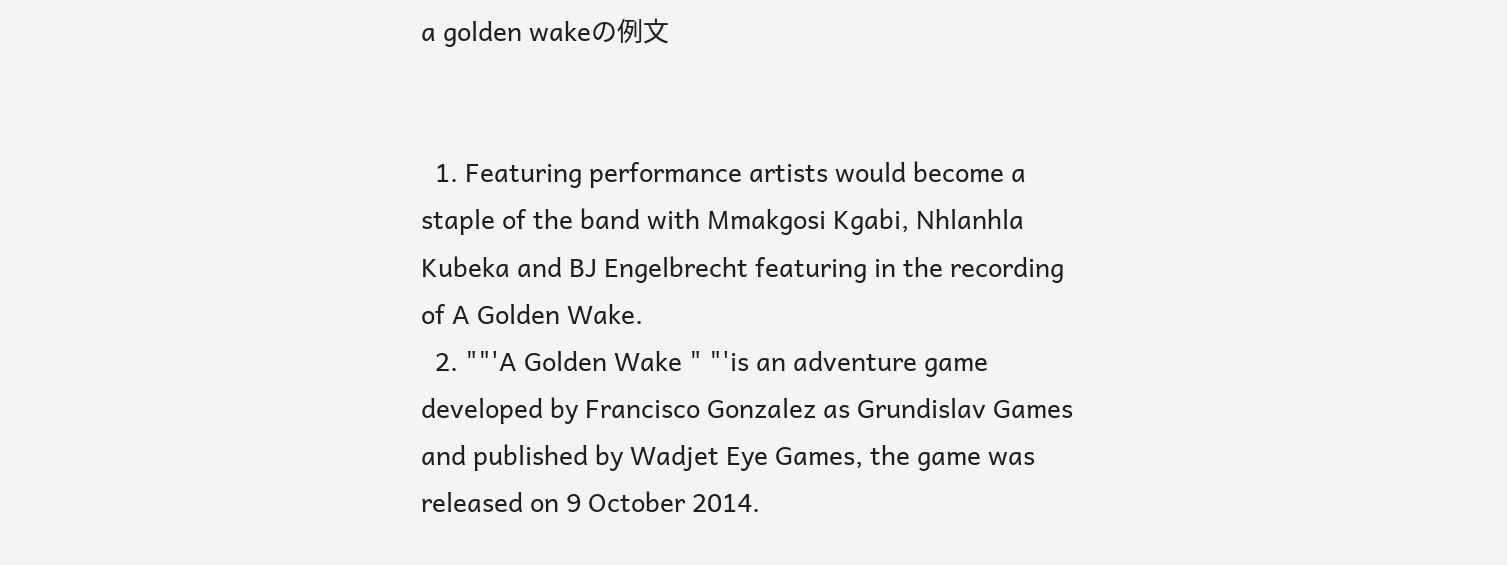a golden wakeの例文


  1. Featuring performance artists would become a staple of the band with Mmakgosi Kgabi, Nhlanhla Kubeka and BJ Engelbrecht featuring in the recording of A Golden Wake.
  2. ""'A Golden Wake " "'is an adventure game developed by Francisco Gonzalez as Grundislav Games and published by Wadjet Eye Games, the game was released on 9 October 2014.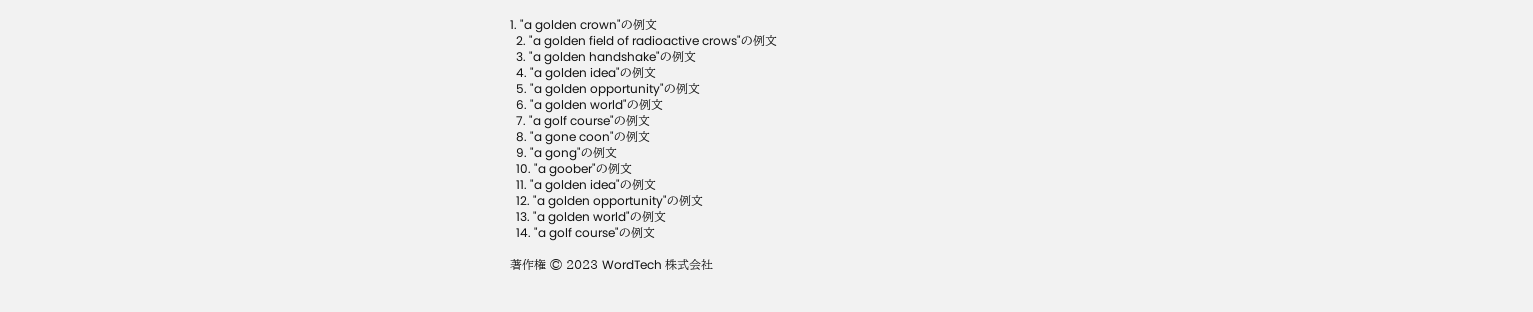1. "a golden crown"の例文
  2. "a golden field of radioactive crows"の例文
  3. "a golden handshake"の例文
  4. "a golden idea"の例文
  5. "a golden opportunity"の例文
  6. "a golden world"の例文
  7. "a golf course"の例文
  8. "a gone coon"の例文
  9. "a gong"の例文
  10. "a goober"の例文
  11. "a golden idea"の例文
  12. "a golden opportunity"の例文
  13. "a golden world"の例文
  14. "a golf course"の例文

著作権 © 2023 WordTech 株式会社